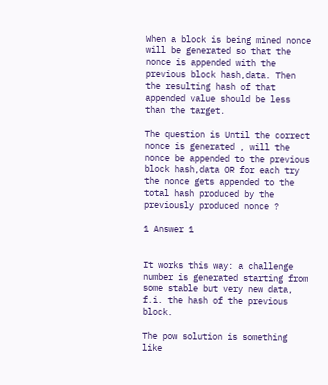When a block is being mined nonce will be generated so that the nonce is appended with the previous block hash,data. Then the resulting hash of that appended value should be less than the target.

The question is Until the correct nonce is generated , will the nonce be appended to the previous block hash,data OR for each try the nonce gets appended to the total hash produced by the previously produced nonce ?

1 Answer 1


It works this way: a challenge number is generated starting from some stable but very new data, f.i. the hash of the previous block.

The pow solution is something like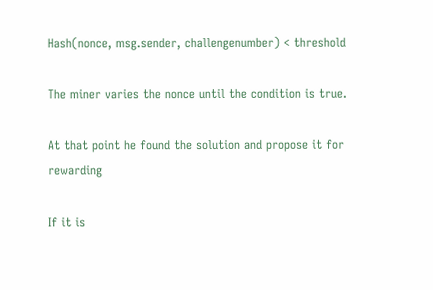Hash(nonce, msg.sender, challengenumber) < threshold

The miner varies the nonce until the condition is true.

At that point he found the solution and propose it for rewarding

If it is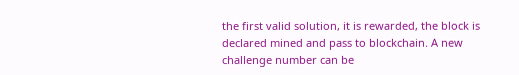the first valid solution, it is rewarded, the block is declared mined and pass to blockchain. A new challenge number can be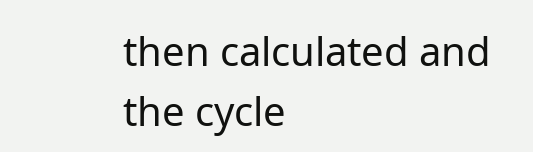then calculated and the cycle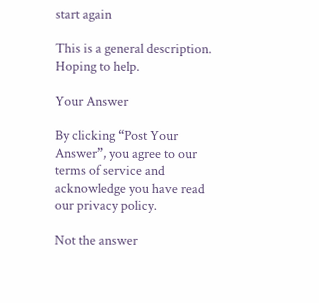start again

This is a general description. Hoping to help.

Your Answer

By clicking “Post Your Answer”, you agree to our terms of service and acknowledge you have read our privacy policy.

Not the answer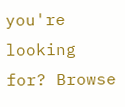you're looking for? Browse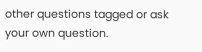other questions tagged or ask your own question.